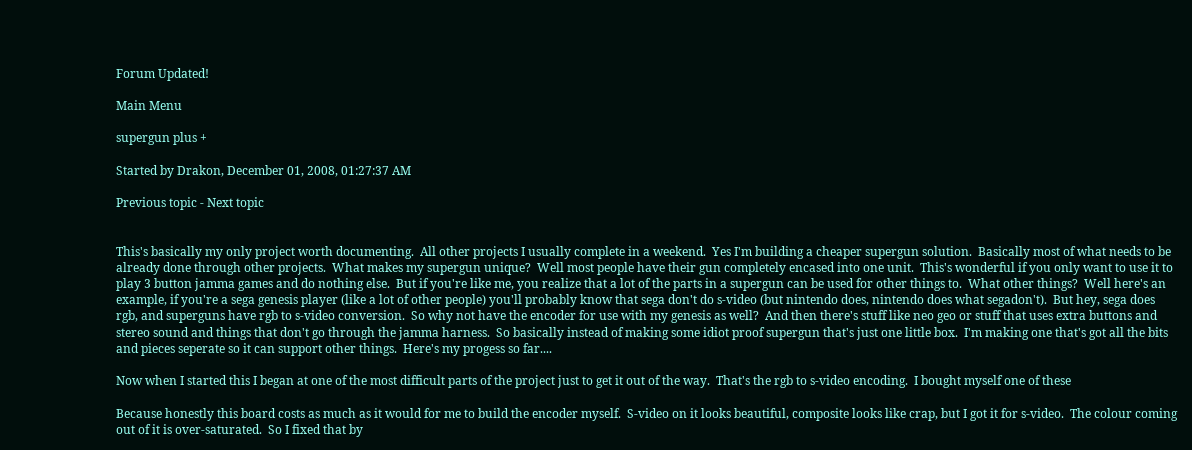Forum Updated!

Main Menu

supergun plus +

Started by Drakon, December 01, 2008, 01:27:37 AM

Previous topic - Next topic


This's basically my only project worth documenting.  All other projects I usually complete in a weekend.  Yes I'm building a cheaper supergun solution.  Basically most of what needs to be already done through other projects.  What makes my supergun unique?  Well most people have their gun completely encased into one unit.  This's wonderful if you only want to use it to play 3 button jamma games and do nothing else.  But if you're like me, you realize that a lot of the parts in a supergun can be used for other things to.  What other things?  Well here's an example, if you're a sega genesis player (like a lot of other people) you'll probably know that sega don't do s-video (but nintendo does, nintendo does what segadon't).  But hey, sega does rgb, and superguns have rgb to s-video conversion.  So why not have the encoder for use with my genesis as well?  And then there's stuff like neo geo or stuff that uses extra buttons and stereo sound and things that don't go through the jamma harness.  So basically instead of making some idiot proof supergun that's just one little box.  I'm making one that's got all the bits and pieces seperate so it can support other things.  Here's my progess so far....

Now when I started this I began at one of the most difficult parts of the project just to get it out of the way.  That's the rgb to s-video encoding.  I bought myself one of these

Because honestly this board costs as much as it would for me to build the encoder myself.  S-video on it looks beautiful, composite looks like crap, but I got it for s-video.  The colour coming out of it is over-saturated.  So I fixed that by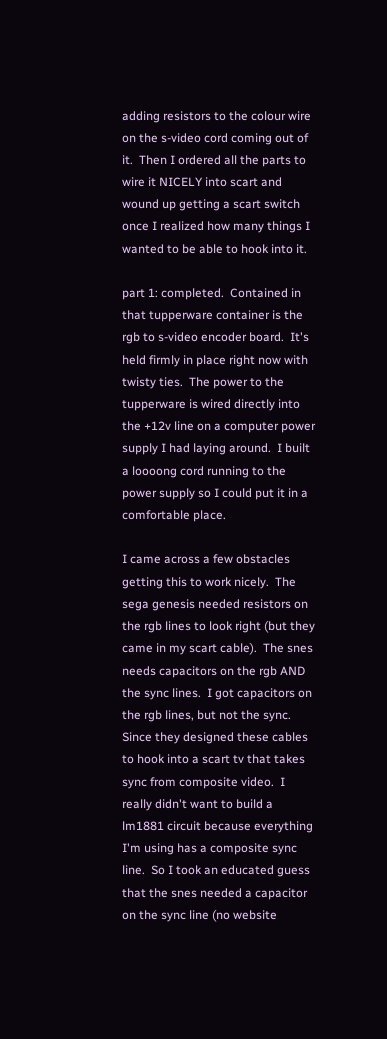adding resistors to the colour wire on the s-video cord coming out of it.  Then I ordered all the parts to wire it NICELY into scart and wound up getting a scart switch once I realized how many things I wanted to be able to hook into it.

part 1: completed.  Contained in that tupperware container is the rgb to s-video encoder board.  It's held firmly in place right now with twisty ties.  The power to the tupperware is wired directly into the +12v line on a computer power supply I had laying around.  I built a loooong cord running to the power supply so I could put it in a comfortable place.

I came across a few obstacles getting this to work nicely.  The sega genesis needed resistors on the rgb lines to look right (but they came in my scart cable).  The snes needs capacitors on the rgb AND the sync lines.  I got capacitors on the rgb lines, but not the sync.  Since they designed these cables to hook into a scart tv that takes sync from composite video.  I really didn't want to build a lm1881 circuit because everything I'm using has a composite sync line.  So I took an educated guess that the snes needed a capacitor on the sync line (no website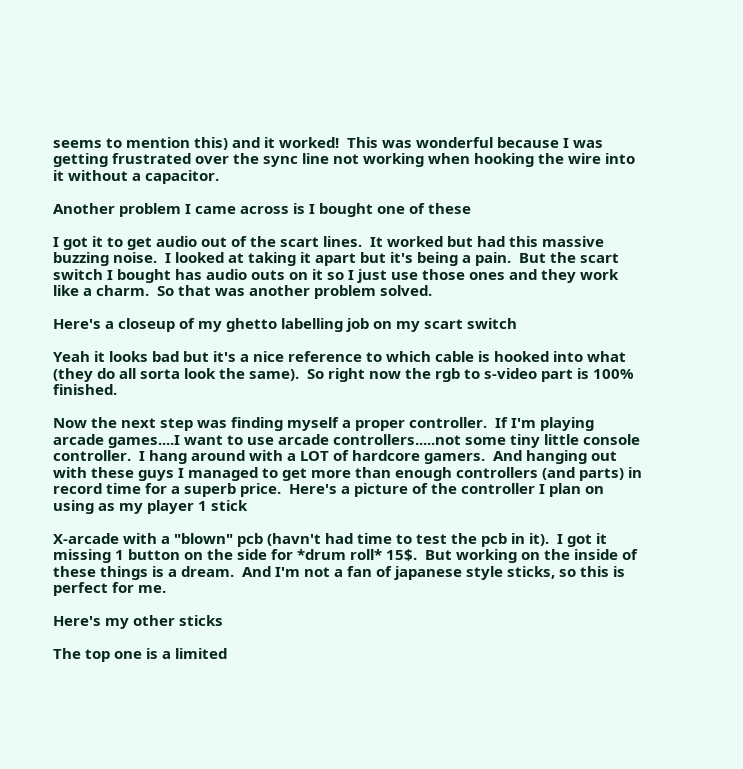seems to mention this) and it worked!  This was wonderful because I was getting frustrated over the sync line not working when hooking the wire into it without a capacitor.

Another problem I came across is I bought one of these

I got it to get audio out of the scart lines.  It worked but had this massive buzzing noise.  I looked at taking it apart but it's being a pain.  But the scart switch I bought has audio outs on it so I just use those ones and they work like a charm.  So that was another problem solved.

Here's a closeup of my ghetto labelling job on my scart switch

Yeah it looks bad but it's a nice reference to which cable is hooked into what (they do all sorta look the same).  So right now the rgb to s-video part is 100% finished.

Now the next step was finding myself a proper controller.  If I'm playing arcade games....I want to use arcade controllers.....not some tiny little console controller.  I hang around with a LOT of hardcore gamers.  And hanging out with these guys I managed to get more than enough controllers (and parts) in record time for a superb price.  Here's a picture of the controller I plan on using as my player 1 stick

X-arcade with a "blown" pcb (havn't had time to test the pcb in it).  I got it missing 1 button on the side for *drum roll* 15$.  But working on the inside of these things is a dream.  And I'm not a fan of japanese style sticks, so this is perfect for me.

Here's my other sticks

The top one is a limited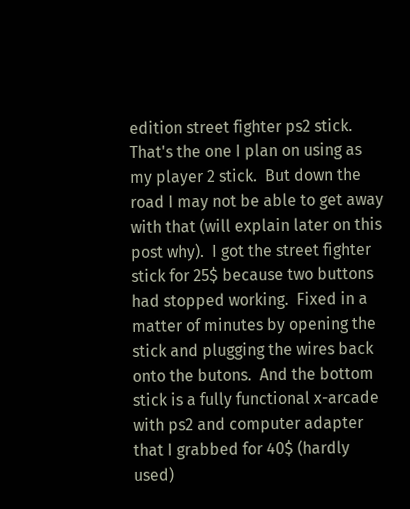edition street fighter ps2 stick.  That's the one I plan on using as my player 2 stick.  But down the road I may not be able to get away with that (will explain later on this post why).  I got the street fighter stick for 25$ because two buttons had stopped working.  Fixed in a matter of minutes by opening the stick and plugging the wires back onto the butons.  And the bottom stick is a fully functional x-arcade with ps2 and computer adapter that I grabbed for 40$ (hardly used)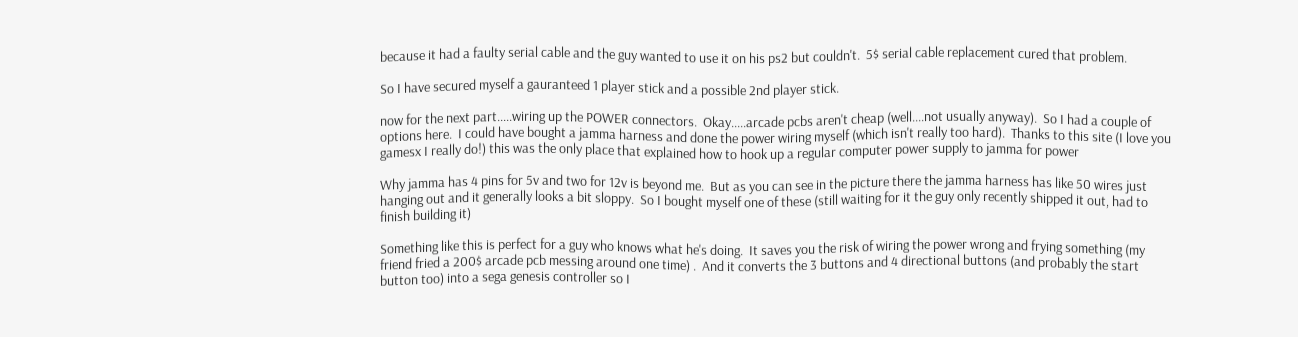because it had a faulty serial cable and the guy wanted to use it on his ps2 but couldn't.  5$ serial cable replacement cured that problem.

So I have secured myself a gauranteed 1 player stick and a possible 2nd player stick.

now for the next part.....wiring up the POWER connectors.  Okay.....arcade pcbs aren't cheap (well....not usually anyway).  So I had a couple of options here.  I could have bought a jamma harness and done the power wiring myself (which isn't really too hard).  Thanks to this site (I love you gamesx I really do!) this was the only place that explained how to hook up a regular computer power supply to jamma for power

Why jamma has 4 pins for 5v and two for 12v is beyond me.  But as you can see in the picture there the jamma harness has like 50 wires just hanging out and it generally looks a bit sloppy.  So I bought myself one of these (still waiting for it the guy only recently shipped it out, had to finish building it)

Something like this is perfect for a guy who knows what he's doing.  It saves you the risk of wiring the power wrong and frying something (my friend fried a 200$ arcade pcb messing around one time) .  And it converts the 3 buttons and 4 directional buttons (and probably the start button too) into a sega genesis controller so I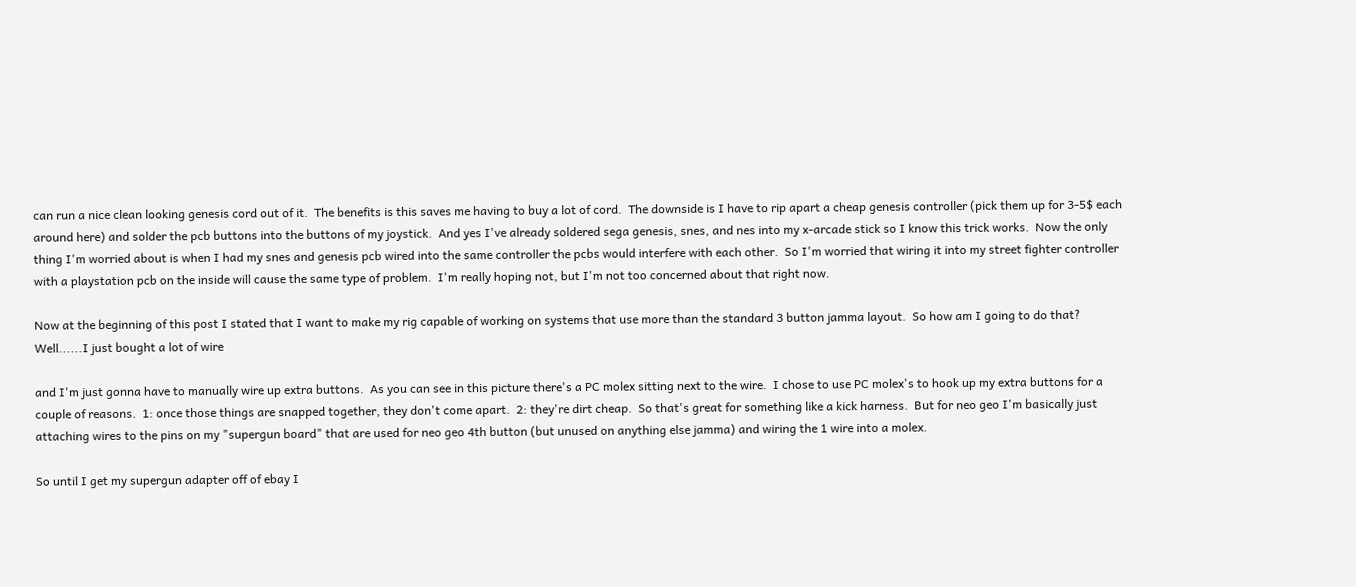can run a nice clean looking genesis cord out of it.  The benefits is this saves me having to buy a lot of cord.  The downside is I have to rip apart a cheap genesis controller (pick them up for 3-5$ each around here) and solder the pcb buttons into the buttons of my joystick.  And yes I've already soldered sega genesis, snes, and nes into my x-arcade stick so I know this trick works.  Now the only thing I'm worried about is when I had my snes and genesis pcb wired into the same controller the pcbs would interfere with each other.  So I'm worried that wiring it into my street fighter controller with a playstation pcb on the inside will cause the same type of problem.  I'm really hoping not, but I'm not too concerned about that right now.

Now at the beginning of this post I stated that I want to make my rig capable of working on systems that use more than the standard 3 button jamma layout.  So how am I going to do that?  Well......I just bought a lot of wire

and I'm just gonna have to manually wire up extra buttons.  As you can see in this picture there's a PC molex sitting next to the wire.  I chose to use PC molex's to hook up my extra buttons for a couple of reasons.  1: once those things are snapped together, they don't come apart.  2: they're dirt cheap.  So that's great for something like a kick harness.  But for neo geo I'm basically just attaching wires to the pins on my "supergun board" that are used for neo geo 4th button (but unused on anything else jamma) and wiring the 1 wire into a molex.

So until I get my supergun adapter off of ebay I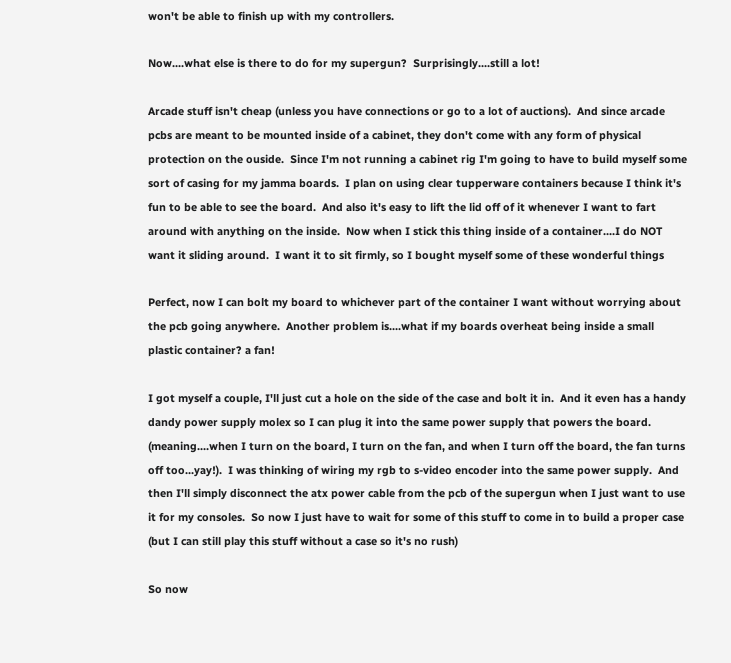won't be able to finish up with my controllers.

Now....what else is there to do for my supergun?  Surprisingly....still a lot!

Arcade stuff isn't cheap (unless you have connections or go to a lot of auctions).  And since arcade pcbs are meant to be mounted inside of a cabinet, they don't come with any form of physical protection on the ouside.  Since I'm not running a cabinet rig I'm going to have to build myself some sort of casing for my jamma boards.  I plan on using clear tupperware containers because I think it's fun to be able to see the board.  And also it's easy to lift the lid off of it whenever I want to fart around with anything on the inside.  Now when I stick this thing inside of a container....I do NOT want it sliding around.  I want it to sit firmly, so I bought myself some of these wonderful things

Perfect, now I can bolt my board to whichever part of the container I want without worrying about the pcb going anywhere.  Another problem is....what if my boards overheat being inside a small plastic container? a fan!

I got myself a couple, I'll just cut a hole on the side of the case and bolt it in.  And it even has a handy dandy power supply molex so I can plug it into the same power supply that powers the board.  (meaning....when I turn on the board, I turn on the fan, and when I turn off the board, the fan turns off too...yay!).  I was thinking of wiring my rgb to s-video encoder into the same power supply.  And then I'll simply disconnect the atx power cable from the pcb of the supergun when I just want to use it for my consoles.  So now I just have to wait for some of this stuff to come in to build a proper case (but I can still play this stuff without a case so it's no rush)

So now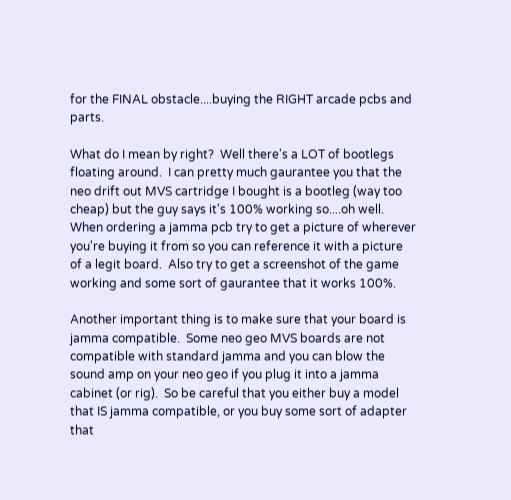for the FINAL obstacle....buying the RIGHT arcade pcbs and parts.

What do I mean by right?  Well there's a LOT of bootlegs floating around.  I can pretty much gaurantee you that the neo drift out MVS cartridge I bought is a bootleg (way too cheap) but the guy says it's 100% working so....oh well.  When ordering a jamma pcb try to get a picture of wherever you're buying it from so you can reference it with a picture of a legit board.  Also try to get a screenshot of the game working and some sort of gaurantee that it works 100%.

Another important thing is to make sure that your board is jamma compatible.  Some neo geo MVS boards are not compatible with standard jamma and you can blow the sound amp on your neo geo if you plug it into a jamma cabinet (or rig).  So be careful that you either buy a model that IS jamma compatible, or you buy some sort of adapter that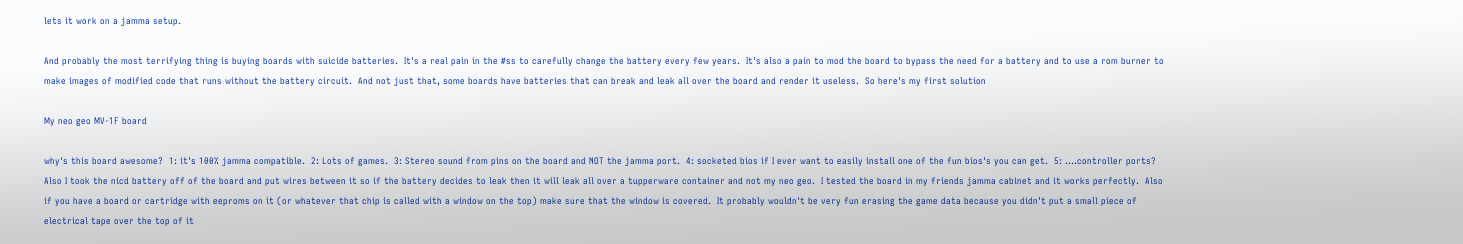lets it work on a jamma setup.

And probably the most terrifying thing is buying boards with suicide batteries.  It's a real pain in the #ss to carefully change the battery every few years.  It's also a pain to mod the board to bypass the need for a battery and to use a rom burner to make images of modified code that runs without the battery circuit.  And not just that, some boards have batteries that can break and leak all over the board and render it useless.  So here's my first solution

My neo geo MV-1F board

why's this board awesome?  1: it's 100% jamma compatible.  2: Lots of games.  3: Stereo sound from pins on the board and NOT the jamma port.  4: socketed bios if I ever want to easily install one of the fun bios's you can get.  5: ....controller ports?  Also I took the nicd battery off of the board and put wires between it so if the battery decides to leak then it will leak all over a tupperware container and not my neo geo.  I tested the board in my friends jamma cabinet and it works perfectly.  Also if you have a board or cartridge with eeproms on it (or whatever that chip is called with a window on the top) make sure that the window is covered.  It probably wouldn't be very fun erasing the game data because you didn't put a small piece of electrical tape over the top of it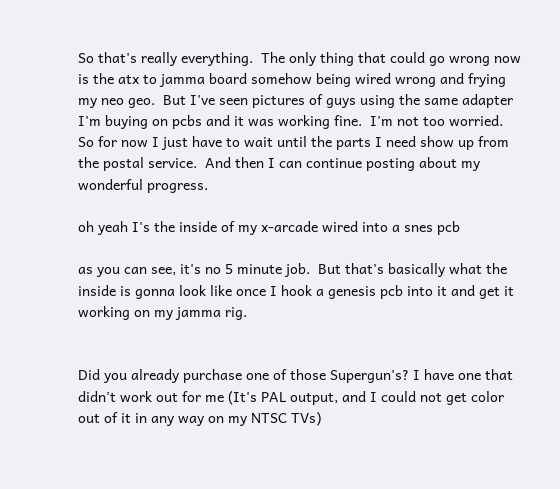So that's really everything.  The only thing that could go wrong now is the atx to jamma board somehow being wired wrong and frying my neo geo.  But I've seen pictures of guys using the same adapter I'm buying on pcbs and it was working fine.  I'm not too worried.  So for now I just have to wait until the parts I need show up from the postal service.  And then I can continue posting about my wonderful progress.

oh yeah I's the inside of my x-arcade wired into a snes pcb

as you can see, it's no 5 minute job.  But that's basically what the inside is gonna look like once I hook a genesis pcb into it and get it working on my jamma rig.


Did you already purchase one of those Supergun's? I have one that didn't work out for me (It's PAL output, and I could not get color out of it in any way on my NTSC TVs)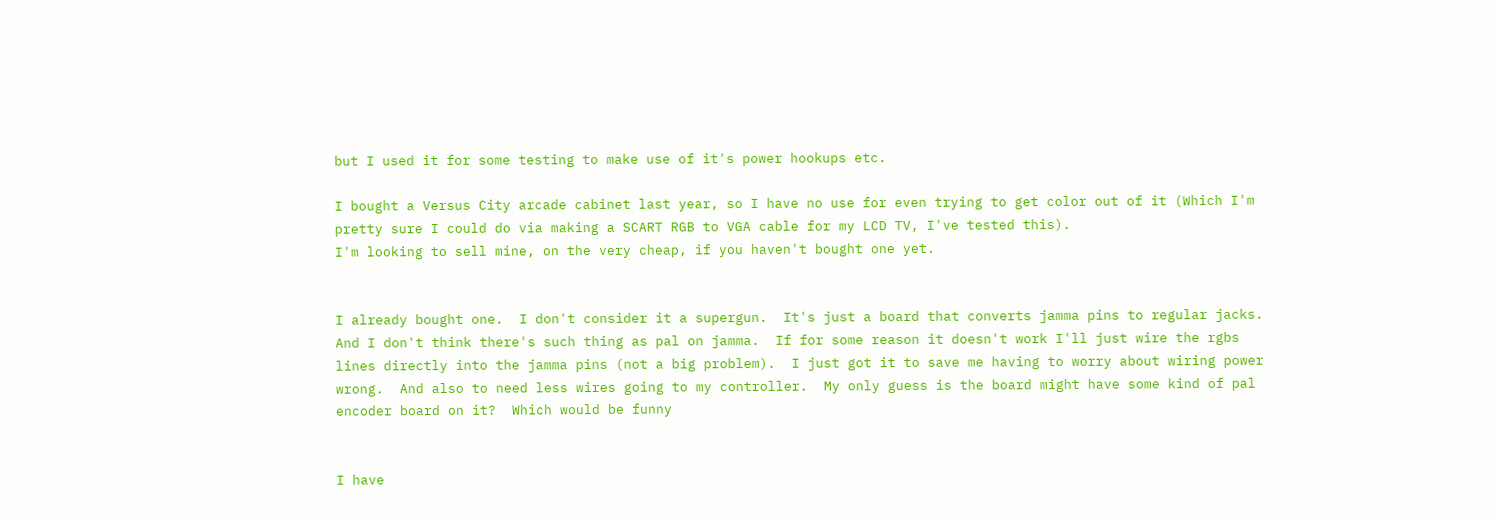but I used it for some testing to make use of it's power hookups etc.

I bought a Versus City arcade cabinet last year, so I have no use for even trying to get color out of it (Which I'm pretty sure I could do via making a SCART RGB to VGA cable for my LCD TV, I've tested this).
I'm looking to sell mine, on the very cheap, if you haven't bought one yet.


I already bought one.  I don't consider it a supergun.  It's just a board that converts jamma pins to regular jacks.  And I don't think there's such thing as pal on jamma.  If for some reason it doesn't work I'll just wire the rgbs lines directly into the jamma pins (not a big problem).  I just got it to save me having to worry about wiring power wrong.  And also to need less wires going to my controller.  My only guess is the board might have some kind of pal encoder board on it?  Which would be funny


I have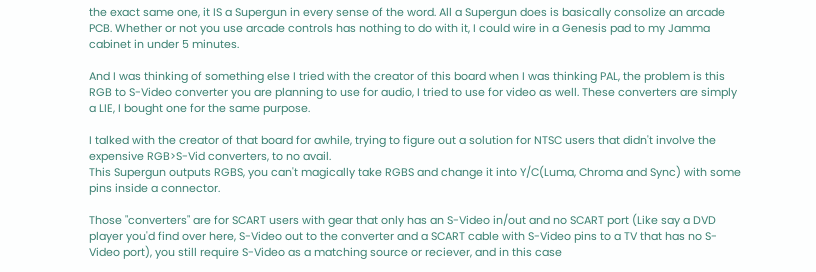the exact same one, it IS a Supergun in every sense of the word. All a Supergun does is basically consolize an arcade PCB. Whether or not you use arcade controls has nothing to do with it, I could wire in a Genesis pad to my Jamma cabinet in under 5 minutes.

And I was thinking of something else I tried with the creator of this board when I was thinking PAL, the problem is this RGB to S-Video converter you are planning to use for audio, I tried to use for video as well. These converters are simply a LIE, I bought one for the same purpose.

I talked with the creator of that board for awhile, trying to figure out a solution for NTSC users that didn't involve the expensive RGB>S-Vid converters, to no avail.
This Supergun outputs RGBS, you can't magically take RGBS and change it into Y/C(Luma, Chroma and Sync) with some pins inside a connector.

Those "converters" are for SCART users with gear that only has an S-Video in/out and no SCART port (Like say a DVD player you'd find over here, S-Video out to the converter and a SCART cable with S-Video pins to a TV that has no S-Video port), you still require S-Video as a matching source or reciever, and in this case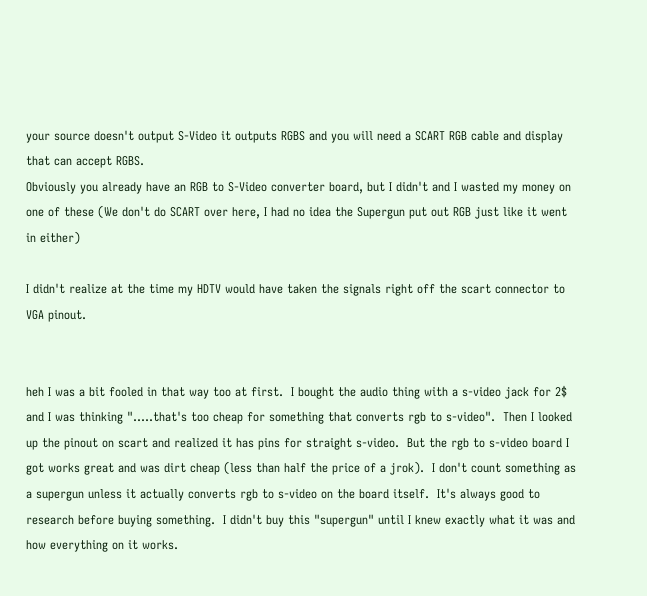your source doesn't output S-Video it outputs RGBS and you will need a SCART RGB cable and display that can accept RGBS.
Obviously you already have an RGB to S-Video converter board, but I didn't and I wasted my money on one of these (We don't do SCART over here, I had no idea the Supergun put out RGB just like it went in either)

I didn't realize at the time my HDTV would have taken the signals right off the scart connector to VGA pinout.


heh I was a bit fooled in that way too at first.  I bought the audio thing with a s-video jack for 2$ and I was thinking ".....that's too cheap for something that converts rgb to s-video".  Then I looked up the pinout on scart and realized it has pins for straight s-video.  But the rgb to s-video board I got works great and was dirt cheap (less than half the price of a jrok).  I don't count something as a supergun unless it actually converts rgb to s-video on the board itself.  It's always good to research before buying something.  I didn't buy this "supergun" until I knew exactly what it was and how everything on it works.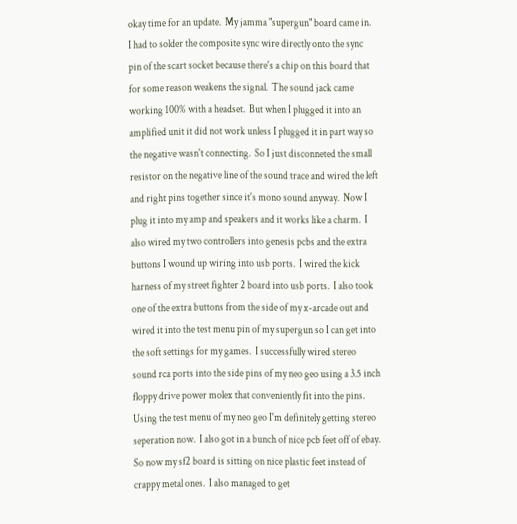okay time for an update.  My jamma "supergun" board came in.  I had to solder the composite sync wire directly onto the sync pin of the scart socket because there's a chip on this board that for some reason weakens the signal.  The sound jack came working 100% with a headset.  But when I plugged it into an amplified unit it did not work unless I plugged it in part way so the negative wasn't connecting.  So I just disconneted the small resistor on the negative line of the sound trace and wired the left and right pins together since it's mono sound anyway.  Now I plug it into my amp and speakers and it works like a charm.  I also wired my two controllers into genesis pcbs and the extra buttons I wound up wiring into usb ports.  I wired the kick harness of my street fighter 2 board into usb ports.  I also took one of the extra buttons from the side of my x-arcade out and wired it into the test menu pin of my supergun so I can get into the soft settings for my games.  I successfully wired stereo sound rca ports into the side pins of my neo geo using a 3.5 inch floppy drive power molex that conveniently fit into the pins.  Using the test menu of my neo geo I'm definitely getting stereo seperation now.  I also got in a bunch of nice pcb feet off of ebay.  So now my sf2 board is sitting on nice plastic feet instead of crappy metal ones.  I also managed to get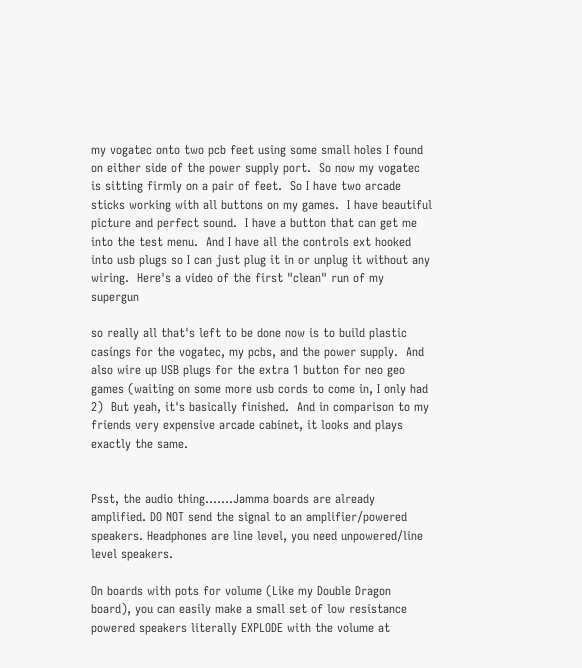my vogatec onto two pcb feet using some small holes I found on either side of the power supply port.  So now my vogatec is sitting firmly on a pair of feet.  So I have two arcade sticks working with all buttons on my games.  I have beautiful picture and perfect sound.  I have a button that can get me into the test menu.  And I have all the controls ext hooked into usb plugs so I can just plug it in or unplug it without any wiring.  Here's a video of the first "clean" run of my supergun

so really all that's left to be done now is to build plastic casings for the vogatec, my pcbs, and the power supply.  And also wire up USB plugs for the extra 1 button for neo geo games (waiting on some more usb cords to come in, I only had 2)  But yeah, it's basically finished.  And in comparison to my friends very expensive arcade cabinet, it looks and plays exactly the same.


Psst, the audio thing.......Jamma boards are already amplified. DO NOT send the signal to an amplifier/powered speakers. Headphones are line level, you need unpowered/line level speakers.

On boards with pots for volume (Like my Double Dragon board), you can easily make a small set of low resistance powered speakers literally EXPLODE with the volume at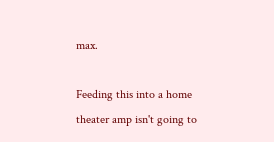max.

Feeding this into a home theater amp isn't going to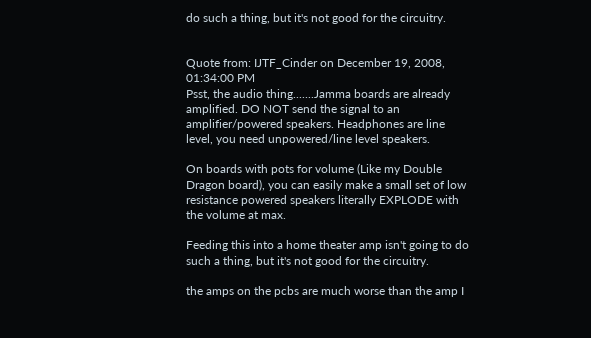do such a thing, but it's not good for the circuitry.


Quote from: IJTF_Cinder on December 19, 2008, 01:34:00 PM
Psst, the audio thing.......Jamma boards are already amplified. DO NOT send the signal to an amplifier/powered speakers. Headphones are line level, you need unpowered/line level speakers.

On boards with pots for volume (Like my Double Dragon board), you can easily make a small set of low resistance powered speakers literally EXPLODE with the volume at max.

Feeding this into a home theater amp isn't going to do such a thing, but it's not good for the circuitry.

the amps on the pcbs are much worse than the amp I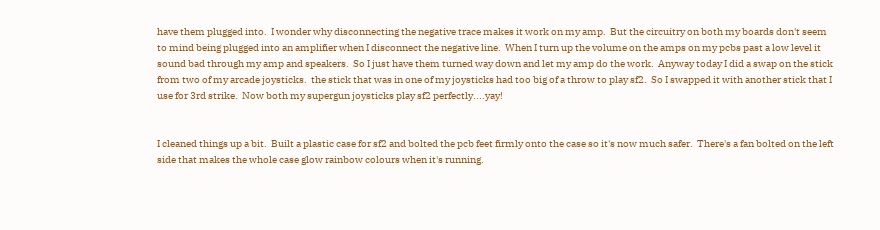have them plugged into.  I wonder why disconnecting the negative trace makes it work on my amp.  But the circuitry on both my boards don't seem to mind being plugged into an amplifier when I disconnect the negative line.  When I turn up the volume on the amps on my pcbs past a low level it sound bad through my amp and speakers.  So I just have them turned way down and let my amp do the work.  Anyway today I did a swap on the stick from two of my arcade joysticks.  the stick that was in one of my joysticks had too big of a throw to play sf2.  So I swapped it with another stick that I use for 3rd strike.  Now both my supergun joysticks play sf2 perfectly....yay!


I cleaned things up a bit.  Built a plastic case for sf2 and bolted the pcb feet firmly onto the case so it's now much safer.  There's a fan bolted on the left side that makes the whole case glow rainbow colours when it's running.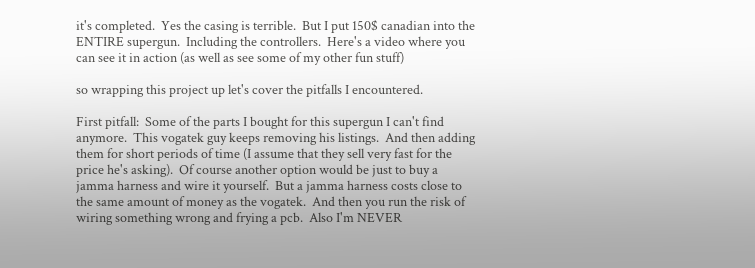it's completed.  Yes the casing is terrible.  But I put 150$ canadian into the ENTIRE supergun.  Including the controllers.  Here's a video where you can see it in action (as well as see some of my other fun stuff)

so wrapping this project up let's cover the pitfalls I encountered.

First pitfall:  Some of the parts I bought for this supergun I can't find anymore.  This vogatek guy keeps removing his listings.  And then adding them for short periods of time (I assume that they sell very fast for the price he's asking).  Of course another option would be just to buy a jamma harness and wire it yourself.  But a jamma harness costs close to the same amount of money as the vogatek.  And then you run the risk of wiring something wrong and frying a pcb.  Also I'm NEVER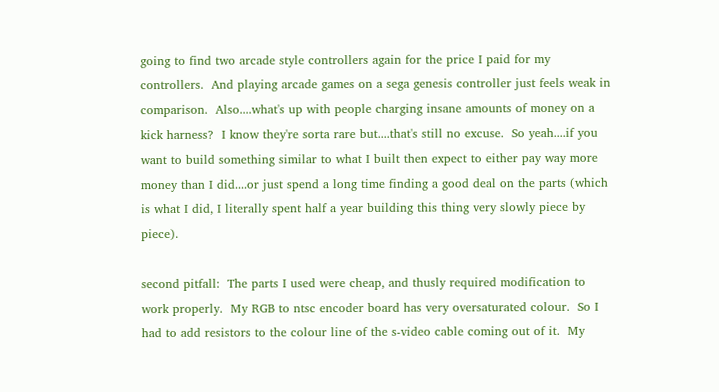going to find two arcade style controllers again for the price I paid for my controllers.  And playing arcade games on a sega genesis controller just feels weak in comparison.  Also....what's up with people charging insane amounts of money on a kick harness?  I know they're sorta rare but....that's still no excuse.  So yeah....if you want to build something similar to what I built then expect to either pay way more money than I did....or just spend a long time finding a good deal on the parts (which is what I did, I literally spent half a year building this thing very slowly piece by piece).

second pitfall:  The parts I used were cheap, and thusly required modification to work properly.  My RGB to ntsc encoder board has very oversaturated colour.  So I had to add resistors to the colour line of the s-video cable coming out of it.  My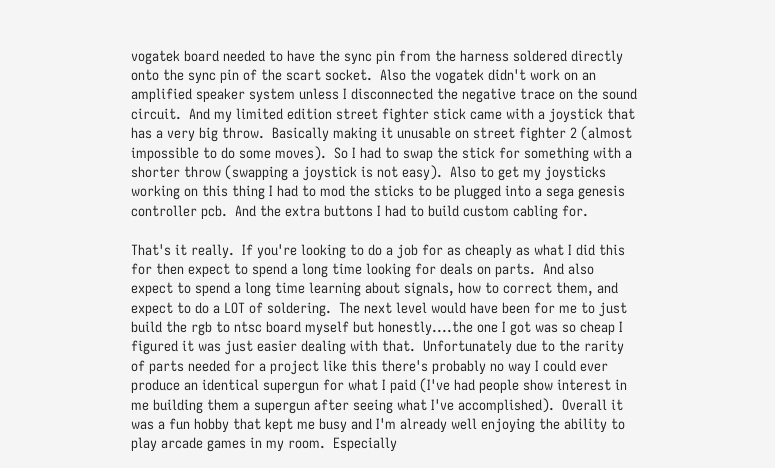vogatek board needed to have the sync pin from the harness soldered directly onto the sync pin of the scart socket.  Also the vogatek didn't work on an amplified speaker system unless I disconnected the negative trace on the sound circuit.  And my limited edition street fighter stick came with a joystick that has a very big throw.  Basically making it unusable on street fighter 2 (almost impossible to do some moves).  So I had to swap the stick for something with a shorter throw (swapping a joystick is not easy).  Also to get my joysticks working on this thing I had to mod the sticks to be plugged into a sega genesis controller pcb.  And the extra buttons I had to build custom cabling for.

That's it really.  If you're looking to do a job for as cheaply as what I did this for then expect to spend a long time looking for deals on parts.  And also expect to spend a long time learning about signals, how to correct them, and expect to do a LOT of soldering.  The next level would have been for me to just build the rgb to ntsc board myself but honestly....the one I got was so cheap I figured it was just easier dealing with that.  Unfortunately due to the rarity of parts needed for a project like this there's probably no way I could ever produce an identical supergun for what I paid (I've had people show interest in me building them a supergun after seeing what I've accomplished).  Overall it was a fun hobby that kept me busy and I'm already well enjoying the ability to play arcade games in my room.  Especially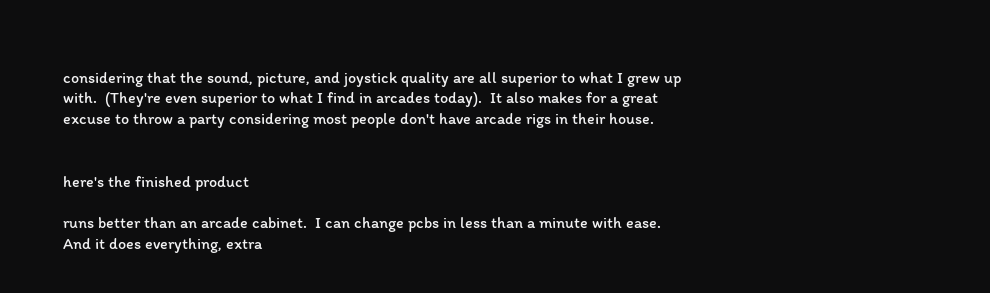considering that the sound, picture, and joystick quality are all superior to what I grew up with.  (They're even superior to what I find in arcades today).  It also makes for a great excuse to throw a party considering most people don't have arcade rigs in their house.


here's the finished product

runs better than an arcade cabinet.  I can change pcbs in less than a minute with ease.  And it does everything, extra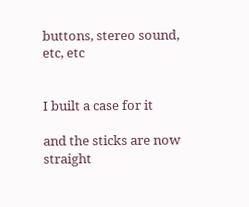buttons, stereo sound, etc, etc


I built a case for it

and the sticks are now straight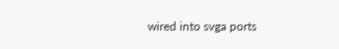wired into svga ports